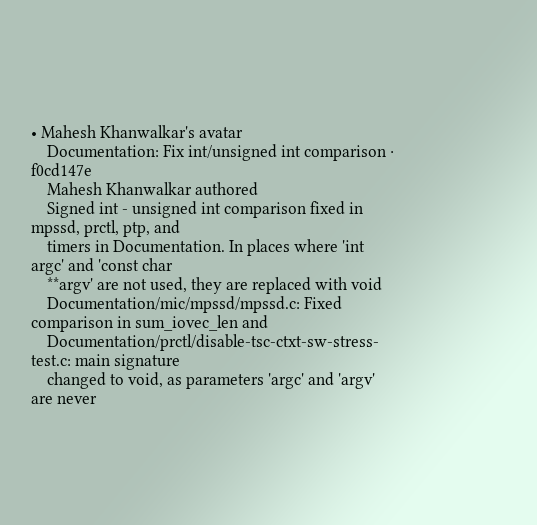• Mahesh Khanwalkar's avatar
    Documentation: Fix int/unsigned int comparison · f0cd147e
    Mahesh Khanwalkar authored
    Signed int - unsigned int comparison fixed in mpssd, prctl, ptp, and
    timers in Documentation. In places where 'int argc' and 'const char
    **argv' are not used, they are replaced with void
    Documentation/mic/mpssd/mpssd.c: Fixed comparison in sum_iovec_len and
    Documentation/prctl/disable-tsc-ctxt-sw-stress-test.c: main signature
    changed to void, as parameters 'argc' and 'argv' are never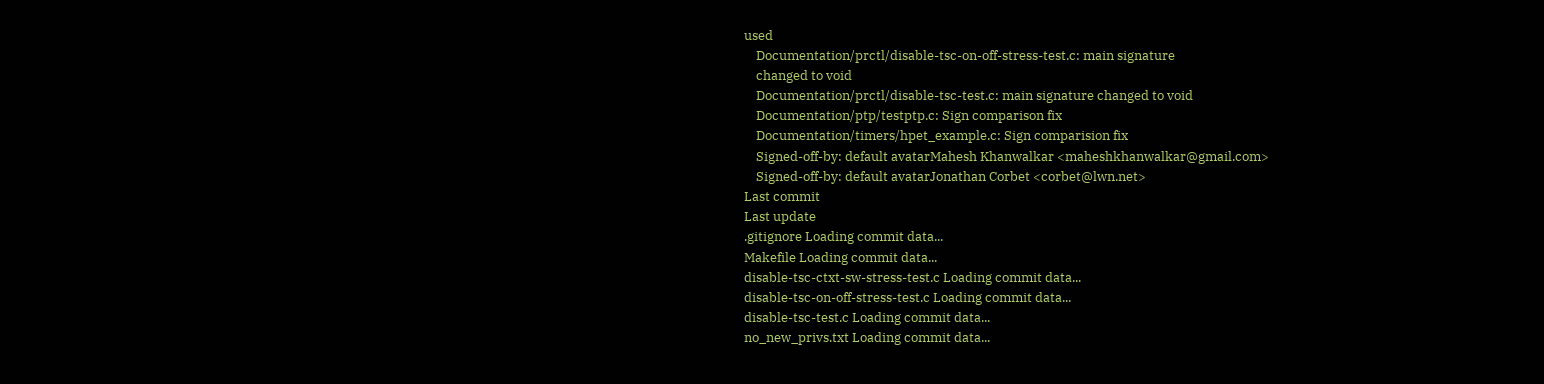used
    Documentation/prctl/disable-tsc-on-off-stress-test.c: main signature
    changed to void
    Documentation/prctl/disable-tsc-test.c: main signature changed to void
    Documentation/ptp/testptp.c: Sign comparison fix
    Documentation/timers/hpet_example.c: Sign comparision fix
    Signed-off-by: default avatarMahesh Khanwalkar <maheshkhanwalkar@gmail.com>
    Signed-off-by: default avatarJonathan Corbet <corbet@lwn.net>
Last commit
Last update
.gitignore Loading commit data...
Makefile Loading commit data...
disable-tsc-ctxt-sw-stress-test.c Loading commit data...
disable-tsc-on-off-stress-test.c Loading commit data...
disable-tsc-test.c Loading commit data...
no_new_privs.txt Loading commit data...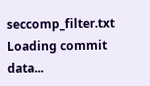seccomp_filter.txt Loading commit data...